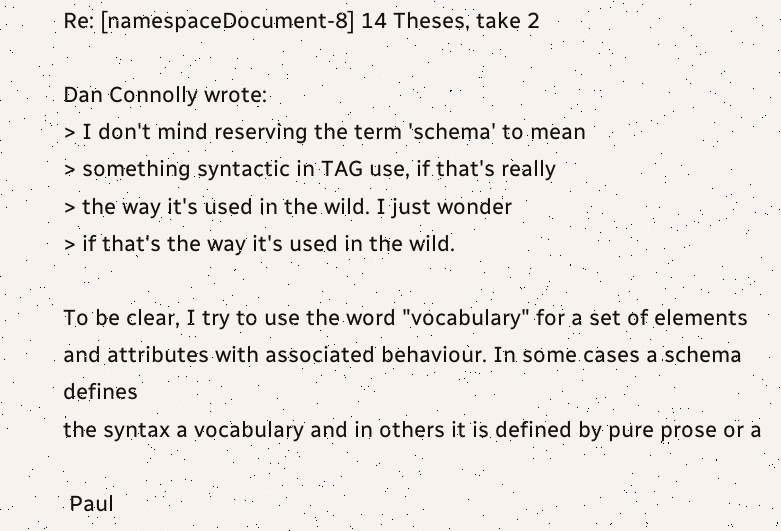Re: [namespaceDocument-8] 14 Theses, take 2

Dan Connolly wrote:
> I don't mind reserving the term 'schema' to mean
> something syntactic in TAG use, if that's really
> the way it's used in the wild. I just wonder
> if that's the way it's used in the wild.

To be clear, I try to use the word "vocabulary" for a set of elements
and attributes with associated behaviour. In some cases a schema defines
the syntax a vocabulary and in others it is defined by pure prose or a

 Paul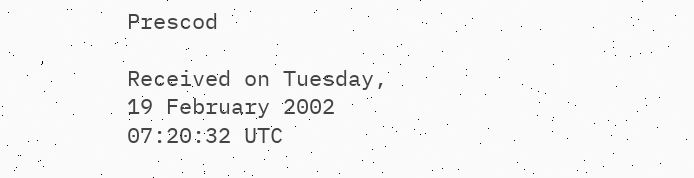Prescod

Received on Tuesday, 19 February 2002 07:20:32 UTC